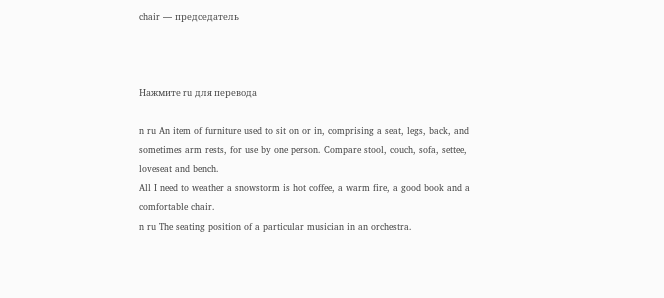chair — председатель



Нажмите ru для перевода

n ru An item of furniture used to sit on or in, comprising a seat, legs, back, and sometimes arm rests, for use by one person. Compare stool, couch, sofa, settee, loveseat and bench.
All I need to weather a snowstorm is hot coffee, a warm fire, a good book and a comfortable chair.
n ru The seating position of a particular musician in an orchestra.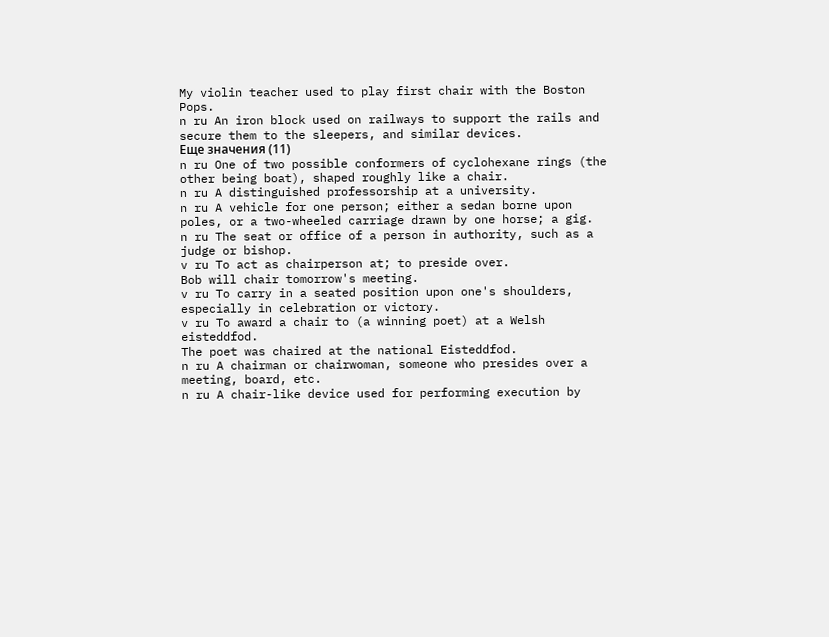My violin teacher used to play first chair with the Boston Pops.
n ru An iron block used on railways to support the rails and secure them to the sleepers, and similar devices.
Еще значения (11)
n ru One of two possible conformers of cyclohexane rings (the other being boat), shaped roughly like a chair.
n ru A distinguished professorship at a university.
n ru A vehicle for one person; either a sedan borne upon poles, or a two-wheeled carriage drawn by one horse; a gig.
n ru The seat or office of a person in authority, such as a judge or bishop.
v ru To act as chairperson at; to preside over.
Bob will chair tomorrow's meeting.
v ru To carry in a seated position upon one's shoulders, especially in celebration or victory.
v ru To award a chair to (a winning poet) at a Welsh eisteddfod.
The poet was chaired at the national Eisteddfod.
n ru A chairman or chairwoman, someone who presides over a meeting, board, etc.
n ru A chair-like device used for performing execution by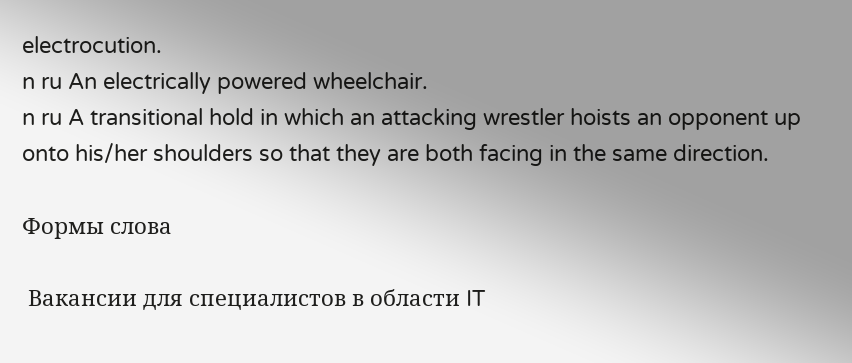electrocution.
n ru An electrically powered wheelchair.
n ru A transitional hold in which an attacking wrestler hoists an opponent up onto his/her shoulders so that they are both facing in the same direction.

Формы слова

 Вакансии для специалистов в области IT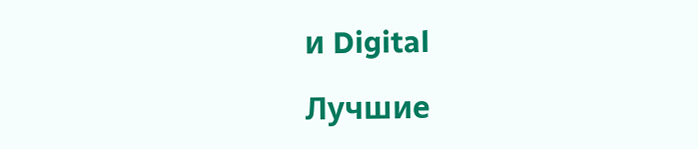и Digital

Лучшие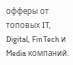офферы от топовых IT, Digital, FinTech и Media компаний.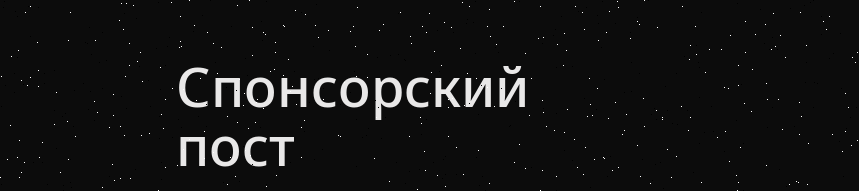Спонсорский пост